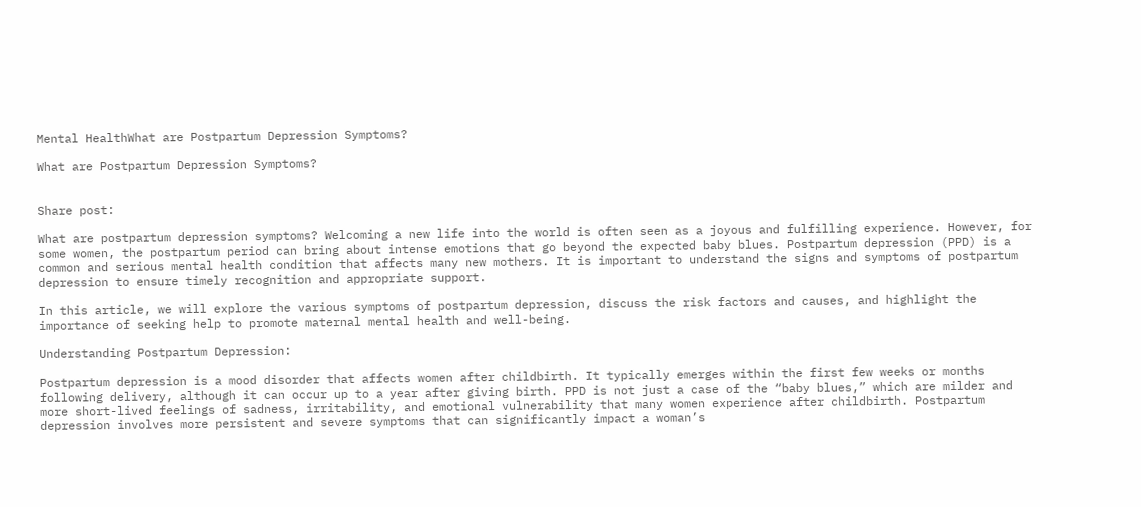Mental HealthWhat are Postpartum Depression Symptoms?

What are Postpartum Depression Symptoms?


Share post:

What are postpartum depression symptoms? Welcoming a new life into the world is often seen as a joyous and fulfilling experience. However, for some women, the postpartum period can bring about intense emotions that go beyond the expected baby blues. Postpartum depression (PPD) is a common and serious mental health condition that affects many new mothers. It is important to understand the signs and symptoms of postpartum depression to ensure timely recognition and appropriate support.

In this article, we will explore the various symptoms of postpartum depression, discuss the risk factors and causes, and highlight the importance of seeking help to promote maternal mental health and well-being.

Understanding Postpartum Depression:

Postpartum depression is a mood disorder that affects women after childbirth. It typically emerges within the first few weeks or months following delivery, although it can occur up to a year after giving birth. PPD is not just a case of the “baby blues,” which are milder and more short-lived feelings of sadness, irritability, and emotional vulnerability that many women experience after childbirth. Postpartum depression involves more persistent and severe symptoms that can significantly impact a woman’s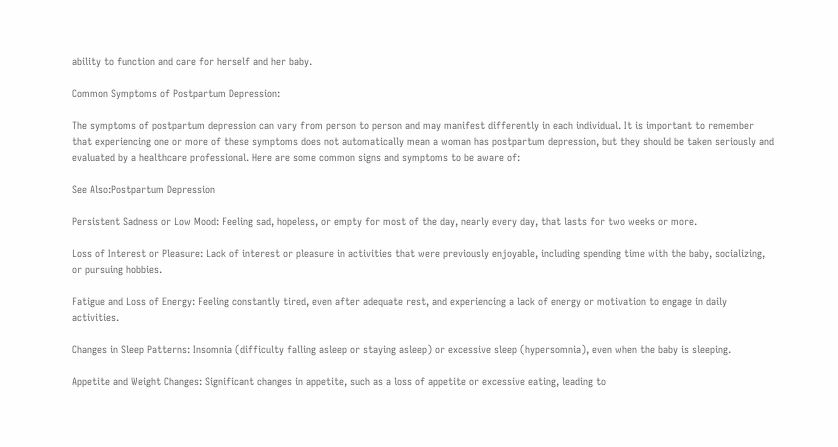ability to function and care for herself and her baby.

Common Symptoms of Postpartum Depression:

The symptoms of postpartum depression can vary from person to person and may manifest differently in each individual. It is important to remember that experiencing one or more of these symptoms does not automatically mean a woman has postpartum depression, but they should be taken seriously and evaluated by a healthcare professional. Here are some common signs and symptoms to be aware of:

See Also:Postpartum Depression

Persistent Sadness or Low Mood: Feeling sad, hopeless, or empty for most of the day, nearly every day, that lasts for two weeks or more.

Loss of Interest or Pleasure: Lack of interest or pleasure in activities that were previously enjoyable, including spending time with the baby, socializing, or pursuing hobbies.

Fatigue and Loss of Energy: Feeling constantly tired, even after adequate rest, and experiencing a lack of energy or motivation to engage in daily activities.

Changes in Sleep Patterns: Insomnia (difficulty falling asleep or staying asleep) or excessive sleep (hypersomnia), even when the baby is sleeping.

Appetite and Weight Changes: Significant changes in appetite, such as a loss of appetite or excessive eating, leading to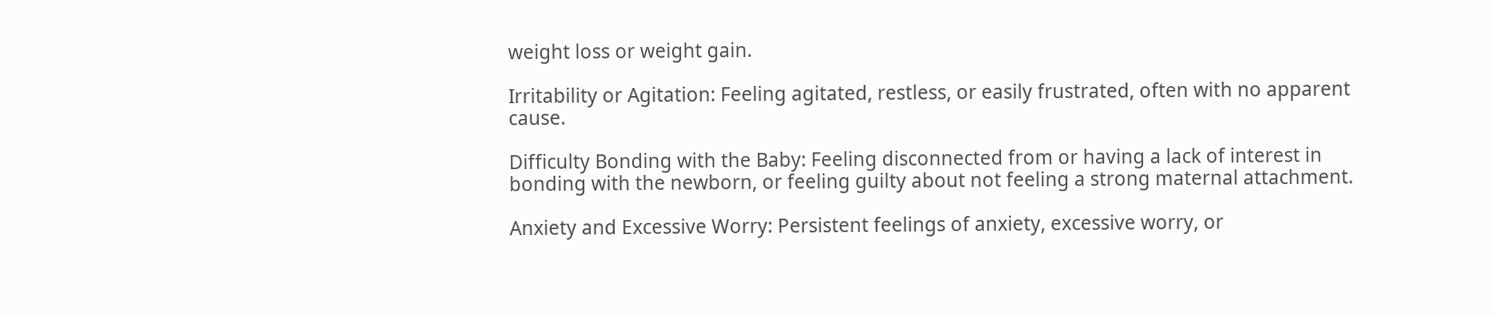weight loss or weight gain.

Irritability or Agitation: Feeling agitated, restless, or easily frustrated, often with no apparent cause.

Difficulty Bonding with the Baby: Feeling disconnected from or having a lack of interest in bonding with the newborn, or feeling guilty about not feeling a strong maternal attachment.

Anxiety and Excessive Worry: Persistent feelings of anxiety, excessive worry, or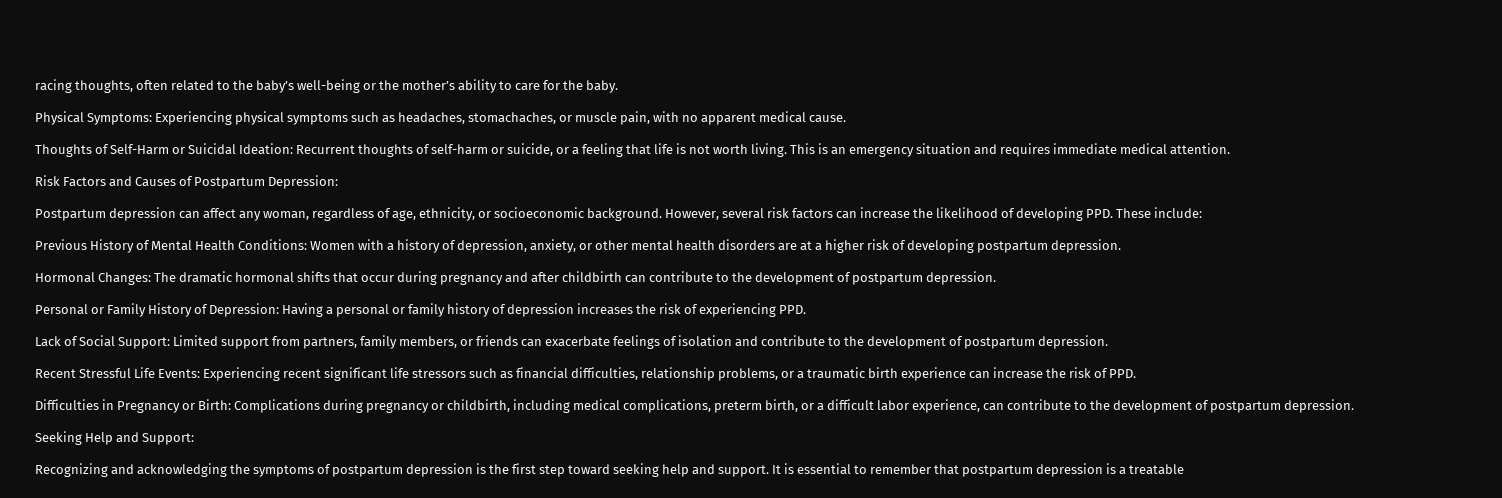racing thoughts, often related to the baby’s well-being or the mother’s ability to care for the baby.

Physical Symptoms: Experiencing physical symptoms such as headaches, stomachaches, or muscle pain, with no apparent medical cause.

Thoughts of Self-Harm or Suicidal Ideation: Recurrent thoughts of self-harm or suicide, or a feeling that life is not worth living. This is an emergency situation and requires immediate medical attention.

Risk Factors and Causes of Postpartum Depression:

Postpartum depression can affect any woman, regardless of age, ethnicity, or socioeconomic background. However, several risk factors can increase the likelihood of developing PPD. These include:

Previous History of Mental Health Conditions: Women with a history of depression, anxiety, or other mental health disorders are at a higher risk of developing postpartum depression.

Hormonal Changes: The dramatic hormonal shifts that occur during pregnancy and after childbirth can contribute to the development of postpartum depression.

Personal or Family History of Depression: Having a personal or family history of depression increases the risk of experiencing PPD.

Lack of Social Support: Limited support from partners, family members, or friends can exacerbate feelings of isolation and contribute to the development of postpartum depression.

Recent Stressful Life Events: Experiencing recent significant life stressors such as financial difficulties, relationship problems, or a traumatic birth experience can increase the risk of PPD.

Difficulties in Pregnancy or Birth: Complications during pregnancy or childbirth, including medical complications, preterm birth, or a difficult labor experience, can contribute to the development of postpartum depression.

Seeking Help and Support:

Recognizing and acknowledging the symptoms of postpartum depression is the first step toward seeking help and support. It is essential to remember that postpartum depression is a treatable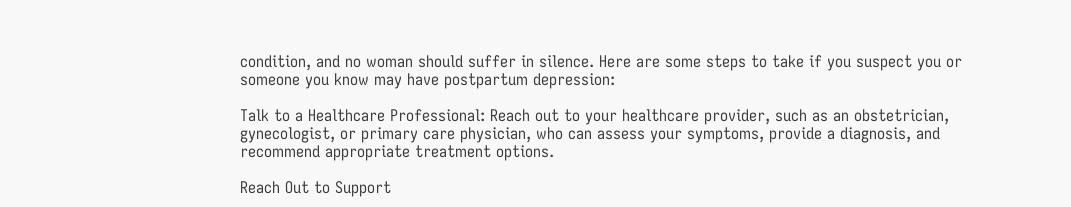condition, and no woman should suffer in silence. Here are some steps to take if you suspect you or someone you know may have postpartum depression:

Talk to a Healthcare Professional: Reach out to your healthcare provider, such as an obstetrician, gynecologist, or primary care physician, who can assess your symptoms, provide a diagnosis, and recommend appropriate treatment options.

Reach Out to Support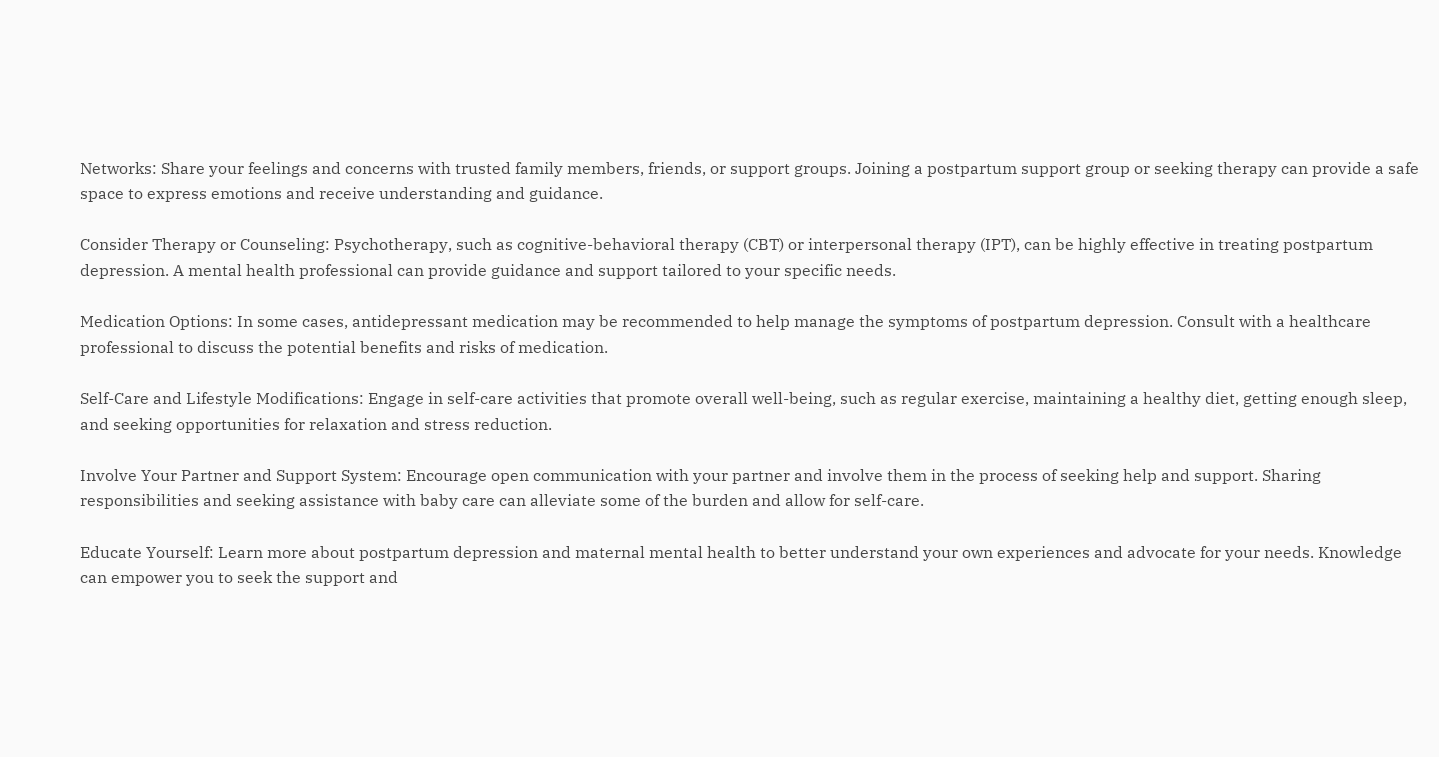Networks: Share your feelings and concerns with trusted family members, friends, or support groups. Joining a postpartum support group or seeking therapy can provide a safe space to express emotions and receive understanding and guidance.

Consider Therapy or Counseling: Psychotherapy, such as cognitive-behavioral therapy (CBT) or interpersonal therapy (IPT), can be highly effective in treating postpartum depression. A mental health professional can provide guidance and support tailored to your specific needs.

Medication Options: In some cases, antidepressant medication may be recommended to help manage the symptoms of postpartum depression. Consult with a healthcare professional to discuss the potential benefits and risks of medication.

Self-Care and Lifestyle Modifications: Engage in self-care activities that promote overall well-being, such as regular exercise, maintaining a healthy diet, getting enough sleep, and seeking opportunities for relaxation and stress reduction.

Involve Your Partner and Support System: Encourage open communication with your partner and involve them in the process of seeking help and support. Sharing responsibilities and seeking assistance with baby care can alleviate some of the burden and allow for self-care.

Educate Yourself: Learn more about postpartum depression and maternal mental health to better understand your own experiences and advocate for your needs. Knowledge can empower you to seek the support and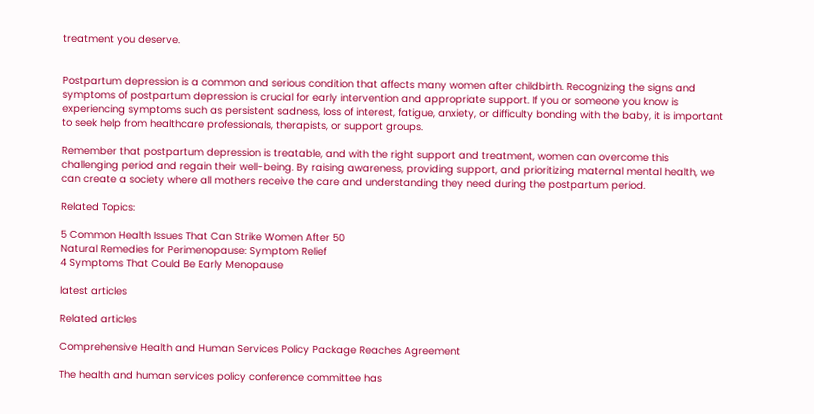treatment you deserve.


Postpartum depression is a common and serious condition that affects many women after childbirth. Recognizing the signs and symptoms of postpartum depression is crucial for early intervention and appropriate support. If you or someone you know is experiencing symptoms such as persistent sadness, loss of interest, fatigue, anxiety, or difficulty bonding with the baby, it is important to seek help from healthcare professionals, therapists, or support groups.

Remember that postpartum depression is treatable, and with the right support and treatment, women can overcome this challenging period and regain their well-being. By raising awareness, providing support, and prioritizing maternal mental health, we can create a society where all mothers receive the care and understanding they need during the postpartum period.

Related Topics:

5 Common Health Issues That Can Strike Women After 50
Natural Remedies for Perimenopause: Symptom Relief
4 Symptoms That Could Be Early Menopause

latest articles

Related articles

Comprehensive Health and Human Services Policy Package Reaches Agreement

The health and human services policy conference committee has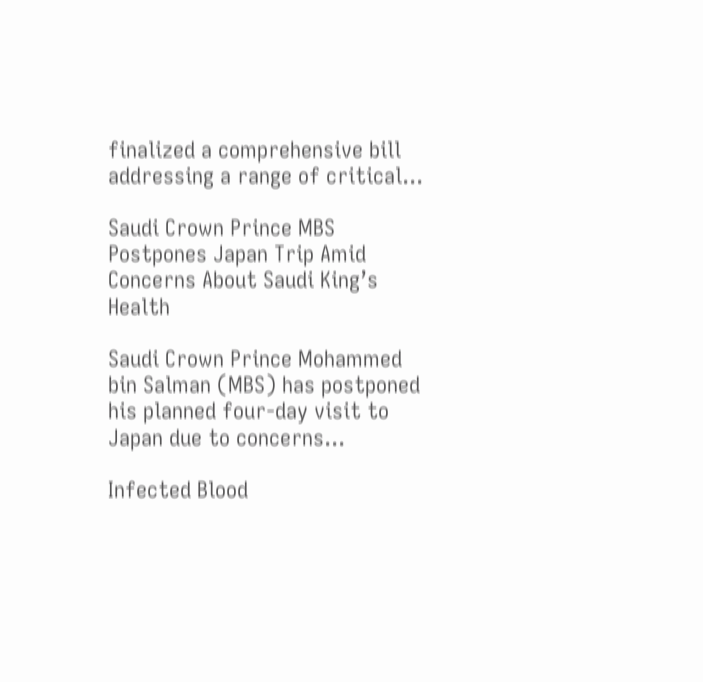finalized a comprehensive bill addressing a range of critical...

Saudi Crown Prince MBS Postpones Japan Trip Amid Concerns About Saudi King’s Health

Saudi Crown Prince Mohammed bin Salman (MBS) has postponed his planned four-day visit to Japan due to concerns...

Infected Blood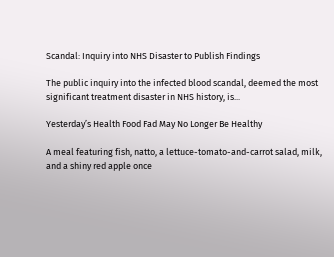Scandal: Inquiry into NHS Disaster to Publish Findings

The public inquiry into the infected blood scandal, deemed the most significant treatment disaster in NHS history, is...

Yesterday’s Health Food Fad May No Longer Be Healthy

A meal featuring fish, natto, a lettuce-tomato-and-carrot salad, milk, and a shiny red apple once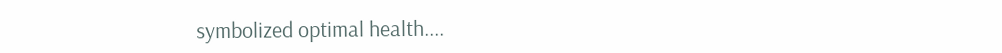symbolized optimal health....